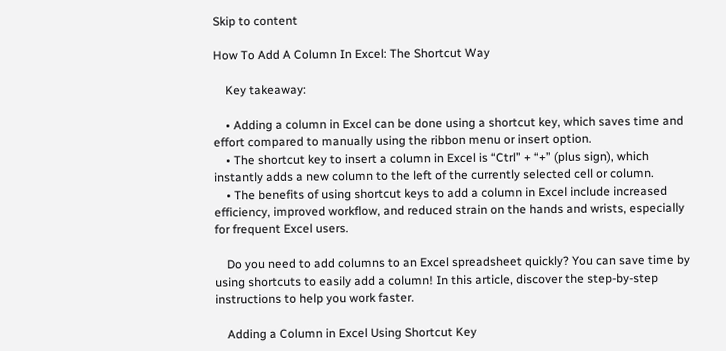Skip to content

How To Add A Column In Excel: The Shortcut Way

    Key takeaway:

    • Adding a column in Excel can be done using a shortcut key, which saves time and effort compared to manually using the ribbon menu or insert option.
    • The shortcut key to insert a column in Excel is “Ctrl” + “+” (plus sign), which instantly adds a new column to the left of the currently selected cell or column.
    • The benefits of using shortcut keys to add a column in Excel include increased efficiency, improved workflow, and reduced strain on the hands and wrists, especially for frequent Excel users.

    Do you need to add columns to an Excel spreadsheet quickly? You can save time by using shortcuts to easily add a column! In this article, discover the step-by-step instructions to help you work faster.

    Adding a Column in Excel Using Shortcut Key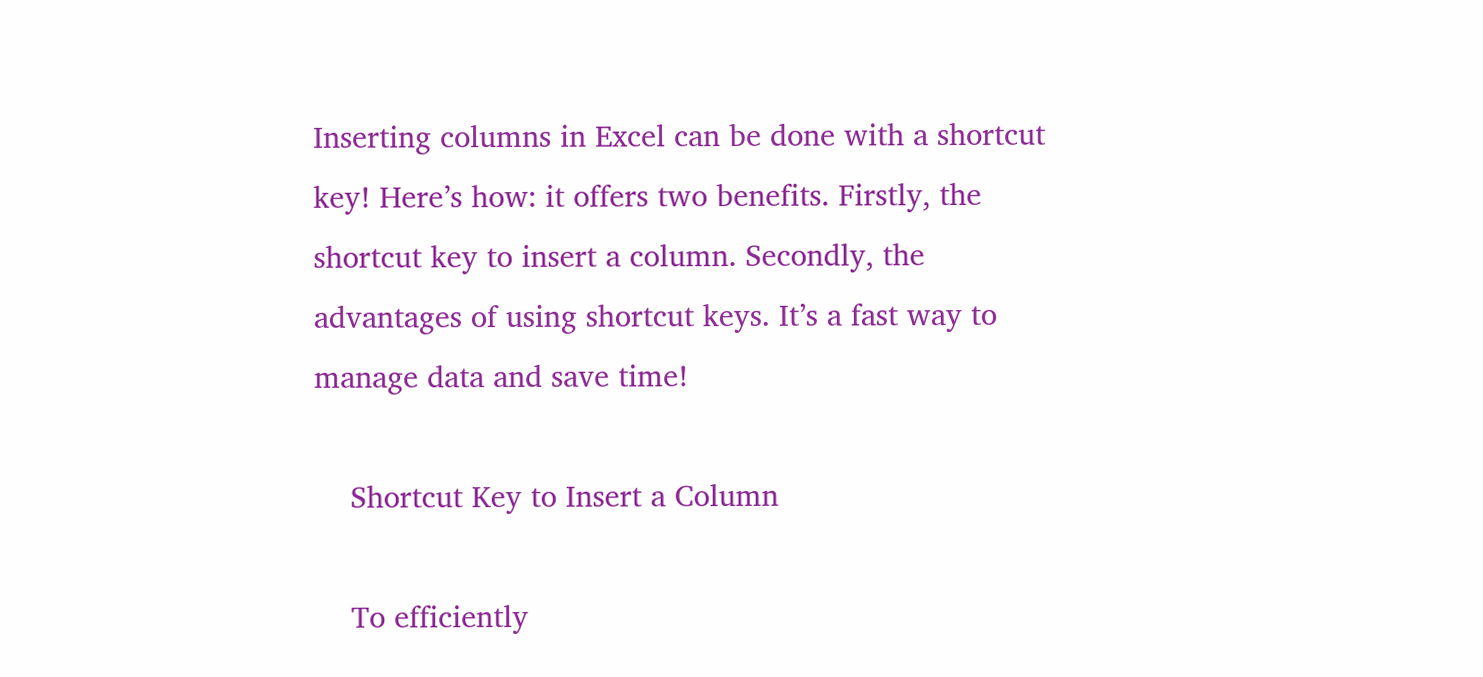Inserting columns in Excel can be done with a shortcut key! Here’s how: it offers two benefits. Firstly, the shortcut key to insert a column. Secondly, the advantages of using shortcut keys. It’s a fast way to manage data and save time!

    Shortcut Key to Insert a Column

    To efficiently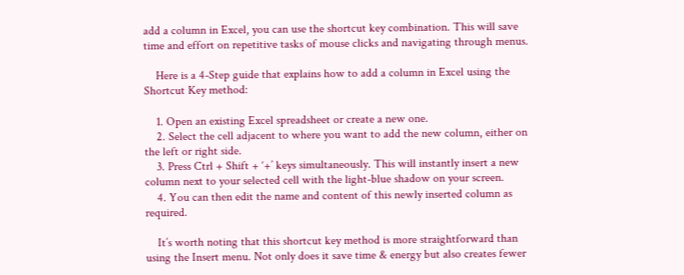add a column in Excel, you can use the shortcut key combination. This will save time and effort on repetitive tasks of mouse clicks and navigating through menus.

    Here is a 4-Step guide that explains how to add a column in Excel using the Shortcut Key method:

    1. Open an existing Excel spreadsheet or create a new one.
    2. Select the cell adjacent to where you want to add the new column, either on the left or right side.
    3. Press Ctrl + Shift + ‘+’ keys simultaneously. This will instantly insert a new column next to your selected cell with the light-blue shadow on your screen.
    4. You can then edit the name and content of this newly inserted column as required.

    It’s worth noting that this shortcut key method is more straightforward than using the Insert menu. Not only does it save time & energy but also creates fewer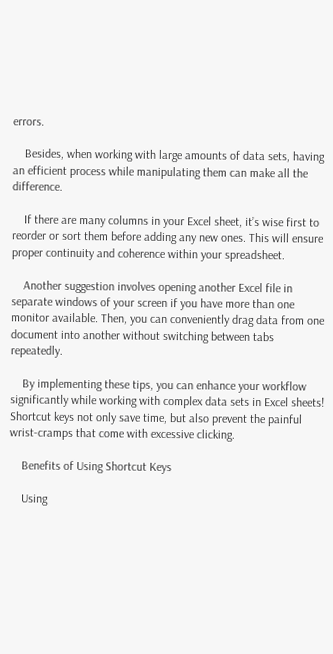errors.

    Besides, when working with large amounts of data sets, having an efficient process while manipulating them can make all the difference.

    If there are many columns in your Excel sheet, it’s wise first to reorder or sort them before adding any new ones. This will ensure proper continuity and coherence within your spreadsheet.

    Another suggestion involves opening another Excel file in separate windows of your screen if you have more than one monitor available. Then, you can conveniently drag data from one document into another without switching between tabs repeatedly.

    By implementing these tips, you can enhance your workflow significantly while working with complex data sets in Excel sheets! Shortcut keys not only save time, but also prevent the painful wrist-cramps that come with excessive clicking.

    Benefits of Using Shortcut Keys

    Using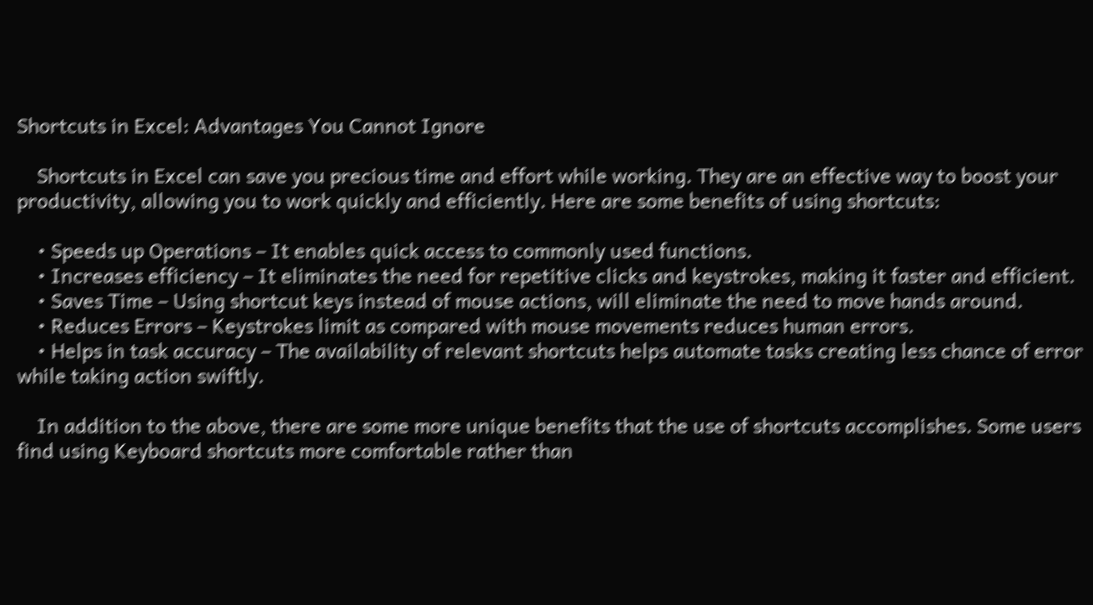Shortcuts in Excel: Advantages You Cannot Ignore

    Shortcuts in Excel can save you precious time and effort while working. They are an effective way to boost your productivity, allowing you to work quickly and efficiently. Here are some benefits of using shortcuts:

    • Speeds up Operations – It enables quick access to commonly used functions.
    • Increases efficiency – It eliminates the need for repetitive clicks and keystrokes, making it faster and efficient.
    • Saves Time – Using shortcut keys instead of mouse actions, will eliminate the need to move hands around.
    • Reduces Errors – Keystrokes limit as compared with mouse movements reduces human errors.
    • Helps in task accuracy – The availability of relevant shortcuts helps automate tasks creating less chance of error while taking action swiftly.

    In addition to the above, there are some more unique benefits that the use of shortcuts accomplishes. Some users find using Keyboard shortcuts more comfortable rather than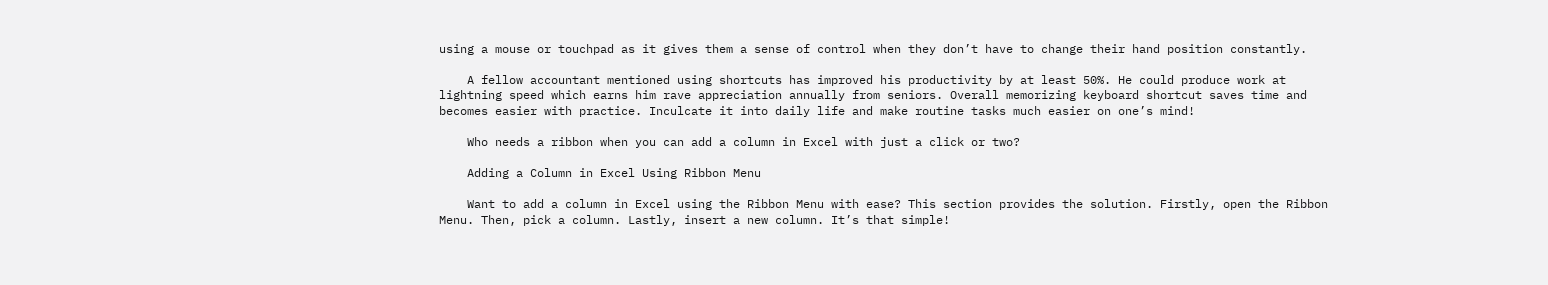using a mouse or touchpad as it gives them a sense of control when they don’t have to change their hand position constantly.

    A fellow accountant mentioned using shortcuts has improved his productivity by at least 50%. He could produce work at lightning speed which earns him rave appreciation annually from seniors. Overall memorizing keyboard shortcut saves time and becomes easier with practice. Inculcate it into daily life and make routine tasks much easier on one’s mind!

    Who needs a ribbon when you can add a column in Excel with just a click or two?

    Adding a Column in Excel Using Ribbon Menu

    Want to add a column in Excel using the Ribbon Menu with ease? This section provides the solution. Firstly, open the Ribbon Menu. Then, pick a column. Lastly, insert a new column. It’s that simple!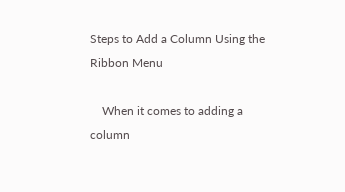Steps to Add a Column Using the Ribbon Menu

    When it comes to adding a column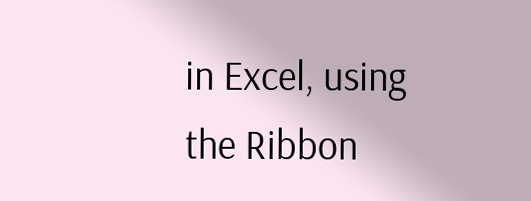in Excel, using the Ribbon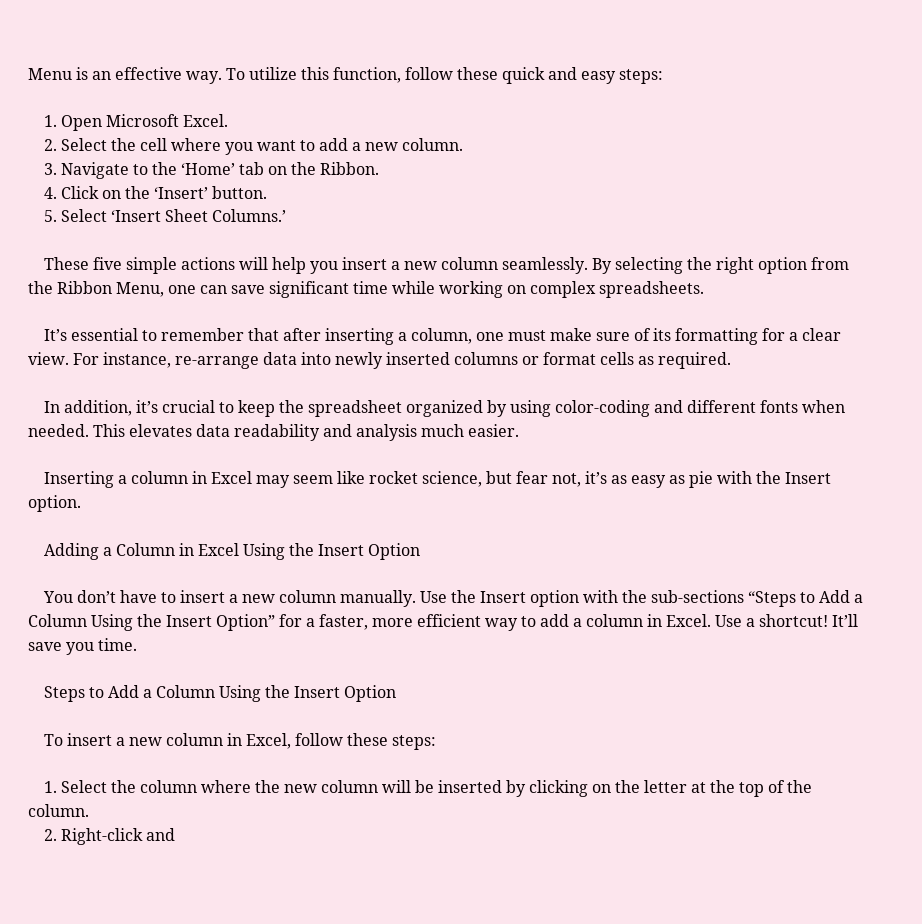Menu is an effective way. To utilize this function, follow these quick and easy steps:

    1. Open Microsoft Excel.
    2. Select the cell where you want to add a new column.
    3. Navigate to the ‘Home’ tab on the Ribbon.
    4. Click on the ‘Insert’ button.
    5. Select ‘Insert Sheet Columns.’

    These five simple actions will help you insert a new column seamlessly. By selecting the right option from the Ribbon Menu, one can save significant time while working on complex spreadsheets.

    It’s essential to remember that after inserting a column, one must make sure of its formatting for a clear view. For instance, re-arrange data into newly inserted columns or format cells as required.

    In addition, it’s crucial to keep the spreadsheet organized by using color-coding and different fonts when needed. This elevates data readability and analysis much easier.

    Inserting a column in Excel may seem like rocket science, but fear not, it’s as easy as pie with the Insert option.

    Adding a Column in Excel Using the Insert Option

    You don’t have to insert a new column manually. Use the Insert option with the sub-sections “Steps to Add a Column Using the Insert Option” for a faster, more efficient way to add a column in Excel. Use a shortcut! It’ll save you time.

    Steps to Add a Column Using the Insert Option

    To insert a new column in Excel, follow these steps:

    1. Select the column where the new column will be inserted by clicking on the letter at the top of the column.
    2. Right-click and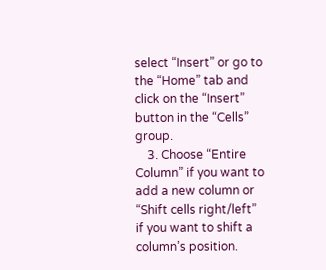select “Insert” or go to the “Home” tab and click on the “Insert” button in the “Cells” group.
    3. Choose “Entire Column” if you want to add a new column or “Shift cells right/left” if you want to shift a column’s position.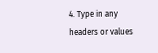4. Type in any headers or values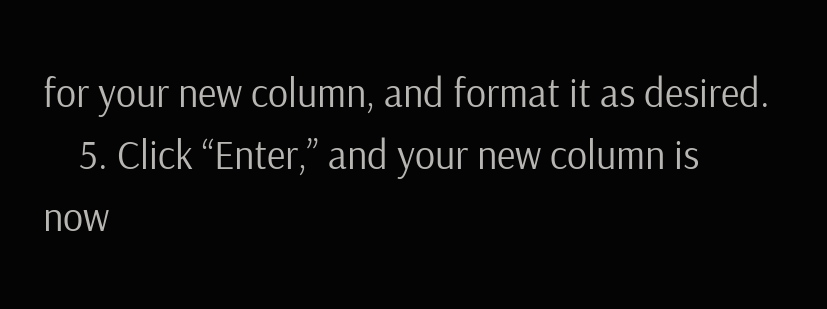for your new column, and format it as desired.
    5. Click “Enter,” and your new column is now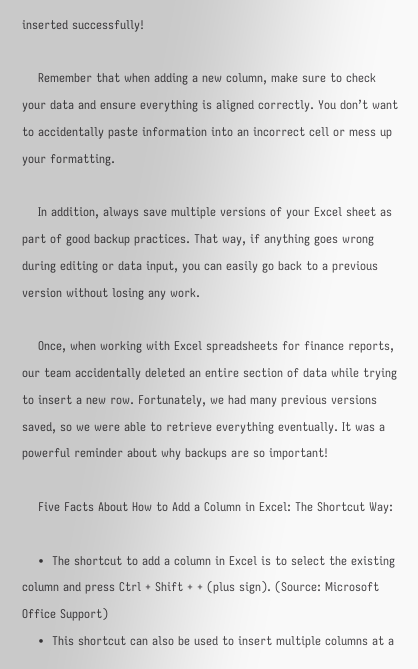inserted successfully!

    Remember that when adding a new column, make sure to check your data and ensure everything is aligned correctly. You don’t want to accidentally paste information into an incorrect cell or mess up your formatting.

    In addition, always save multiple versions of your Excel sheet as part of good backup practices. That way, if anything goes wrong during editing or data input, you can easily go back to a previous version without losing any work.

    Once, when working with Excel spreadsheets for finance reports, our team accidentally deleted an entire section of data while trying to insert a new row. Fortunately, we had many previous versions saved, so we were able to retrieve everything eventually. It was a powerful reminder about why backups are so important!

    Five Facts About How to Add a Column in Excel: The Shortcut Way:

    •  The shortcut to add a column in Excel is to select the existing column and press Ctrl + Shift + + (plus sign). (Source: Microsoft Office Support)
    •  This shortcut can also be used to insert multiple columns at a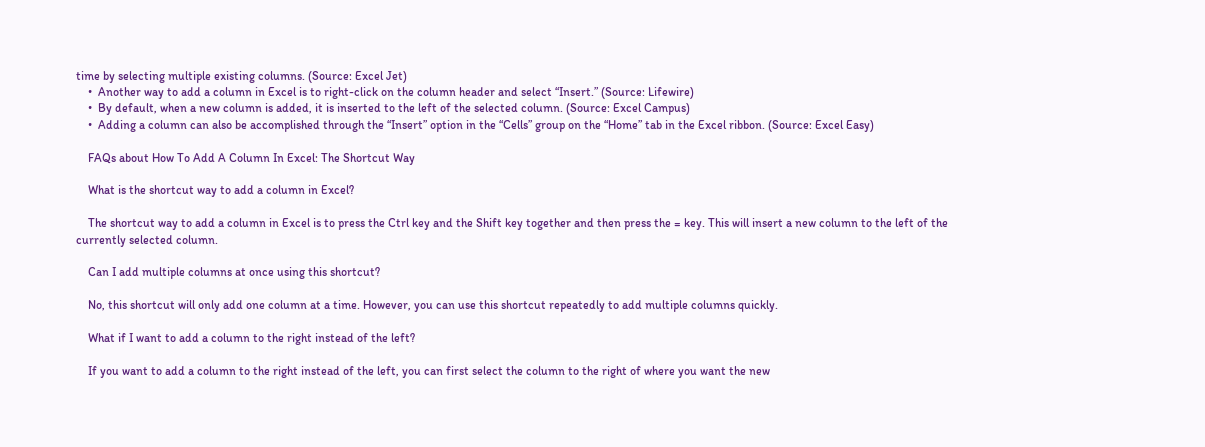time by selecting multiple existing columns. (Source: Excel Jet)
    •  Another way to add a column in Excel is to right-click on the column header and select “Insert.” (Source: Lifewire)
    •  By default, when a new column is added, it is inserted to the left of the selected column. (Source: Excel Campus)
    •  Adding a column can also be accomplished through the “Insert” option in the “Cells” group on the “Home” tab in the Excel ribbon. (Source: Excel Easy)

    FAQs about How To Add A Column In Excel: The Shortcut Way

    What is the shortcut way to add a column in Excel?

    The shortcut way to add a column in Excel is to press the Ctrl key and the Shift key together and then press the = key. This will insert a new column to the left of the currently selected column.

    Can I add multiple columns at once using this shortcut?

    No, this shortcut will only add one column at a time. However, you can use this shortcut repeatedly to add multiple columns quickly.

    What if I want to add a column to the right instead of the left?

    If you want to add a column to the right instead of the left, you can first select the column to the right of where you want the new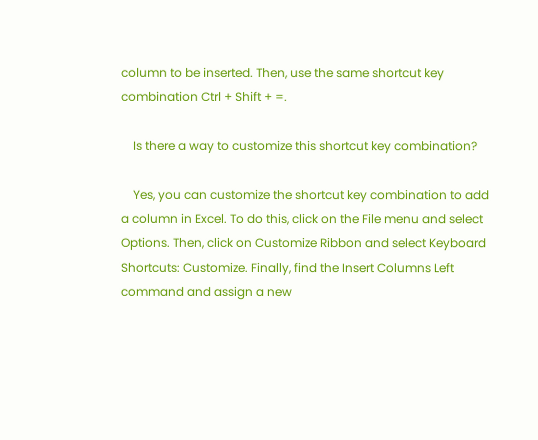column to be inserted. Then, use the same shortcut key combination Ctrl + Shift + =.

    Is there a way to customize this shortcut key combination?

    Yes, you can customize the shortcut key combination to add a column in Excel. To do this, click on the File menu and select Options. Then, click on Customize Ribbon and select Keyboard Shortcuts: Customize. Finally, find the Insert Columns Left command and assign a new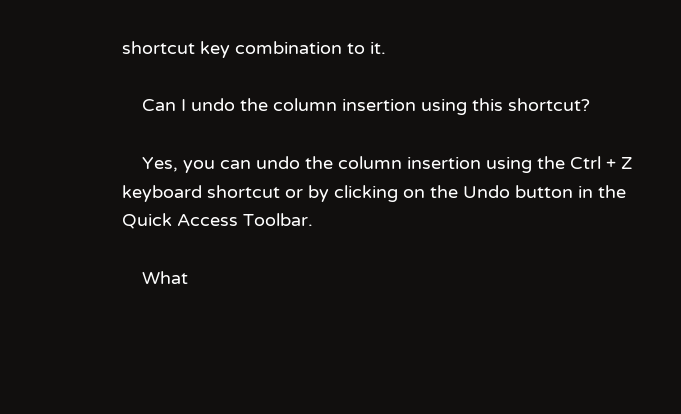shortcut key combination to it.

    Can I undo the column insertion using this shortcut?

    Yes, you can undo the column insertion using the Ctrl + Z keyboard shortcut or by clicking on the Undo button in the Quick Access Toolbar.

    What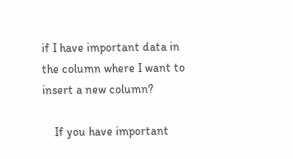if I have important data in the column where I want to insert a new column?

    If you have important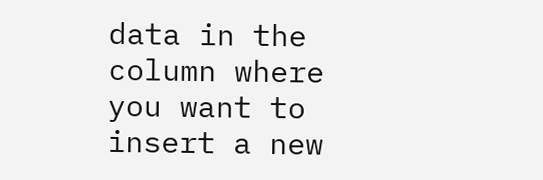data in the column where you want to insert a new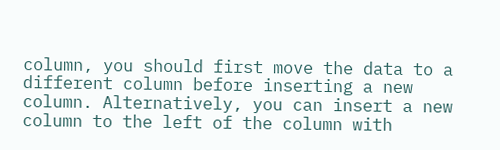column, you should first move the data to a different column before inserting a new column. Alternatively, you can insert a new column to the left of the column with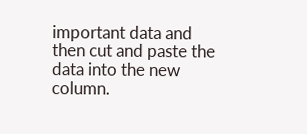important data and then cut and paste the data into the new column.